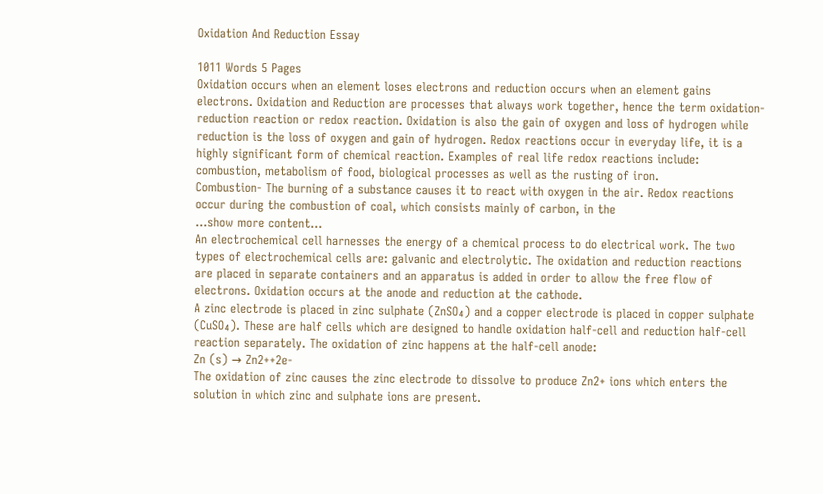Oxidation And Reduction Essay

1011 Words 5 Pages
Oxidation occurs when an element loses electrons and reduction occurs when an element gains electrons. Oxidation and Reduction are processes that always work together, hence the term oxidation-reduction reaction or redox reaction. Oxidation is also the gain of oxygen and loss of hydrogen while reduction is the loss of oxygen and gain of hydrogen. Redox reactions occur in everyday life, it is a highly significant form of chemical reaction. Examples of real life redox reactions include: combustion, metabolism of food, biological processes as well as the rusting of iron.
Combustion- The burning of a substance causes it to react with oxygen in the air. Redox reactions occur during the combustion of coal, which consists mainly of carbon, in the
…show more content…
An electrochemical cell harnesses the energy of a chemical process to do electrical work. The two types of electrochemical cells are: galvanic and electrolytic. The oxidation and reduction reactions are placed in separate containers and an apparatus is added in order to allow the free flow of electrons. Oxidation occurs at the anode and reduction at the cathode.
A zinc electrode is placed in zinc sulphate (ZnSO₄) and a copper electrode is placed in copper sulphate (CuSO₄). These are half cells which are designed to handle oxidation half-cell and reduction half-cell reaction separately. The oxidation of zinc happens at the half-cell anode:
Zn (s) → Zn2++2e-
The oxidation of zinc causes the zinc electrode to dissolve to produce Zn2+ ions which enters the solution in which zinc and sulphate ions are present.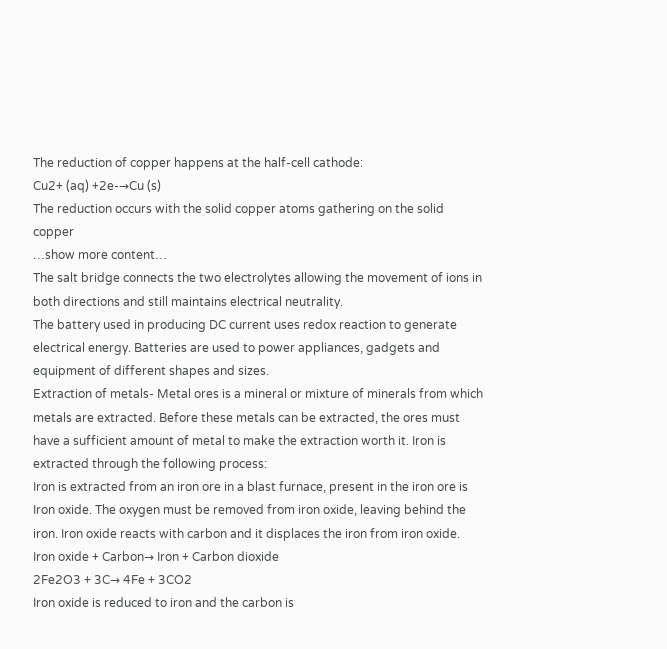The reduction of copper happens at the half-cell cathode:
Cu2+ (aq) +2e-→Cu (s)
The reduction occurs with the solid copper atoms gathering on the solid copper
…show more content…
The salt bridge connects the two electrolytes allowing the movement of ions in both directions and still maintains electrical neutrality.
The battery used in producing DC current uses redox reaction to generate electrical energy. Batteries are used to power appliances, gadgets and equipment of different shapes and sizes.
Extraction of metals- Metal ores is a mineral or mixture of minerals from which metals are extracted. Before these metals can be extracted, the ores must have a sufficient amount of metal to make the extraction worth it. Iron is extracted through the following process:
Iron is extracted from an iron ore in a blast furnace, present in the iron ore is Iron oxide. The oxygen must be removed from iron oxide, leaving behind the iron. Iron oxide reacts with carbon and it displaces the iron from iron oxide.
Iron oxide + Carbon→ Iron + Carbon dioxide
2Fe2O3 + 3C→ 4Fe + 3CO2
Iron oxide is reduced to iron and the carbon is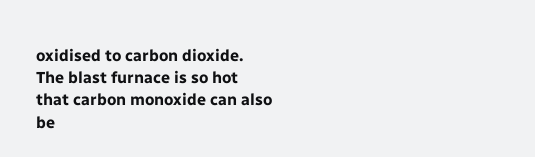oxidised to carbon dioxide. The blast furnace is so hot that carbon monoxide can also be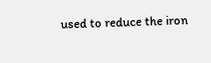used to reduce the iron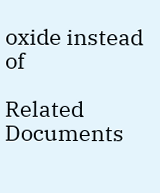oxide instead of

Related Documents